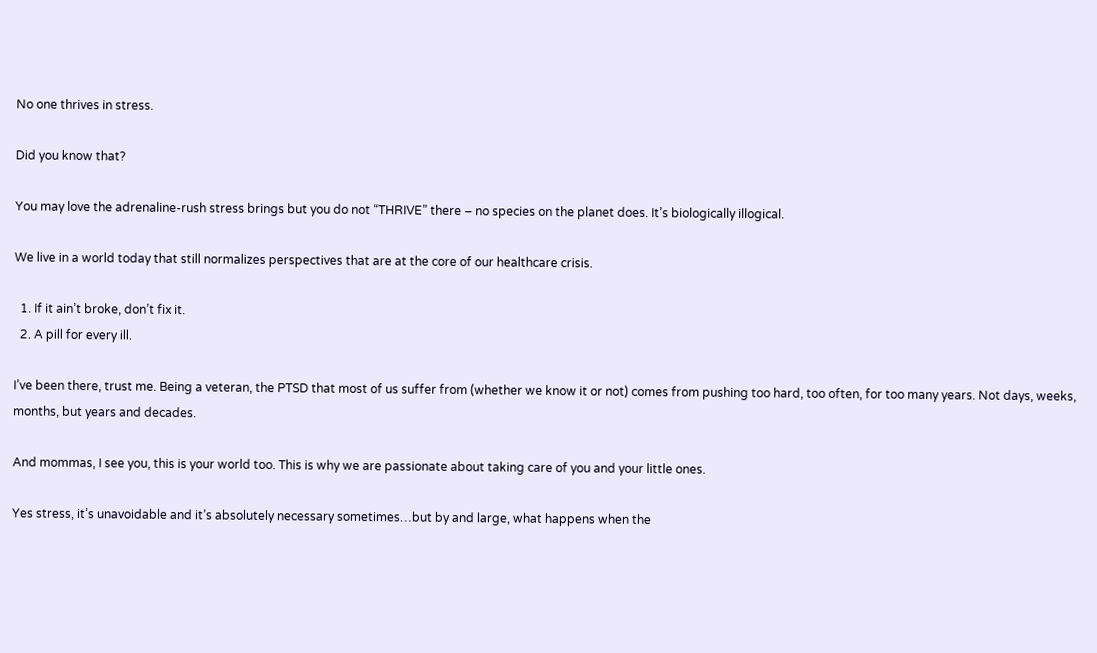No one thrives in stress.

Did you know that?

You may love the adrenaline-rush stress brings but you do not “THRIVE” there – no species on the planet does. It’s biologically illogical.

We live in a world today that still normalizes perspectives that are at the core of our healthcare crisis.

  1. If it ain’t broke, don’t fix it.
  2. A pill for every ill.

I’ve been there, trust me. Being a veteran, the PTSD that most of us suffer from (whether we know it or not) comes from pushing too hard, too often, for too many years. Not days, weeks, months, but years and decades.

And mommas, I see you, this is your world too. This is why we are passionate about taking care of you and your little ones.

Yes stress, it’s unavoidable and it’s absolutely necessary sometimes…but by and large, what happens when the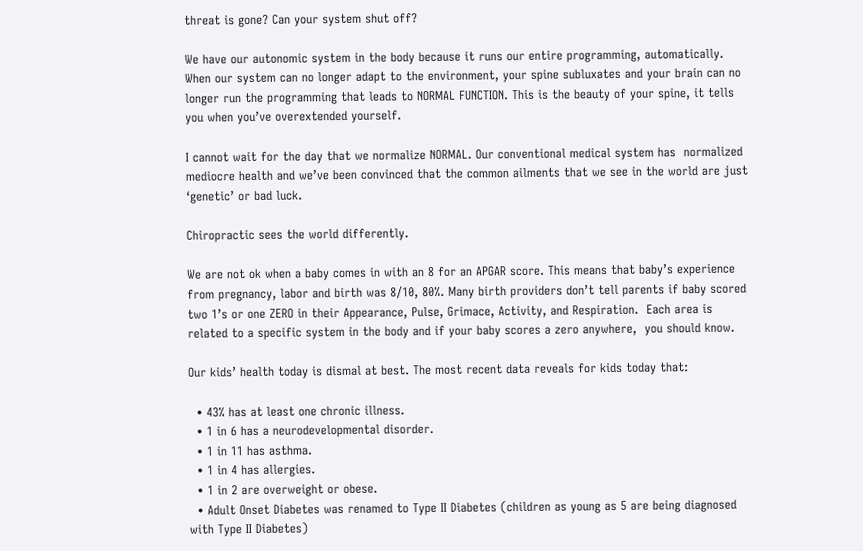threat is gone? Can your system shut off?

We have our autonomic system in the body because it runs our entire programming, automatically. When our system can no longer adapt to the environment, your spine subluxates and your brain can no longer run the programming that leads to NORMAL FUNCTION. This is the beauty of your spine, it tells you when you’ve overextended yourself.

I cannot wait for the day that we normalize NORMAL. Our conventional medical system has  normalized mediocre health and we’ve been convinced that the common ailments that we see in the world are just ‘genetic’ or bad luck.

Chiropractic sees the world differently.

We are not ok when a baby comes in with an 8 for an APGAR score. This means that baby’s experience from pregnancy, labor and birth was 8/10, 80%. Many birth providers don’t tell parents if baby scored two 1’s or one ZERO in their Appearance, Pulse, Grimace, Activity, and Respiration.  Each area is related to a specific system in the body and if your baby scores a zero anywhere,  you should know.

Our kids’ health today is dismal at best. The most recent data reveals for kids today that:

  • 43% has at least one chronic illness.
  • 1 in 6 has a neurodevelopmental disorder.
  • 1 in 11 has asthma.
  • 1 in 4 has allergies.
  • 1 in 2 are overweight or obese.
  • Adult Onset Diabetes was renamed to Type II Diabetes (children as young as 5 are being diagnosed with Type II Diabetes)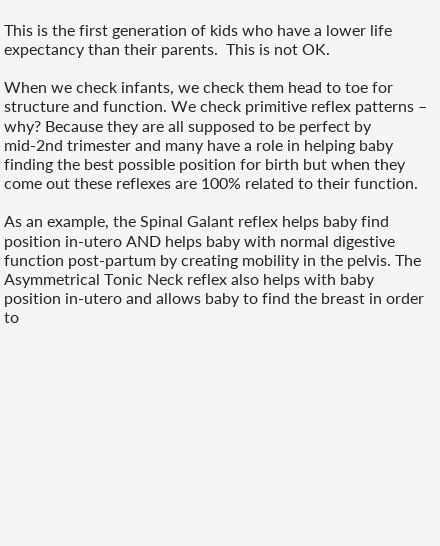This is the first generation of kids who have a lower life expectancy than their parents.  This is not OK.

When we check infants, we check them head to toe for structure and function. We check primitive reflex patterns –  why? Because they are all supposed to be perfect by mid-2nd trimester and many have a role in helping baby finding the best possible position for birth but when they come out these reflexes are 100% related to their function.

As an example, the Spinal Galant reflex helps baby find position in-utero AND helps baby with normal digestive function post-partum by creating mobility in the pelvis. The Asymmetrical Tonic Neck reflex also helps with baby position in-utero and allows baby to find the breast in order to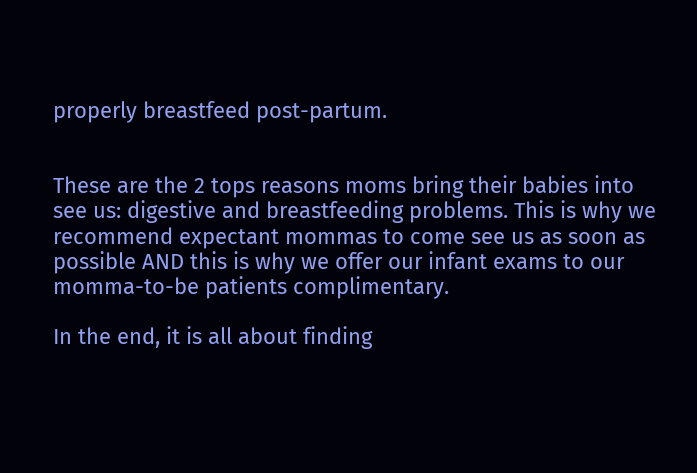properly breastfeed post-partum.


These are the 2 tops reasons moms bring their babies into see us: digestive and breastfeeding problems. This is why we recommend expectant mommas to come see us as soon as possible AND this is why we offer our infant exams to our momma-to-be patients complimentary.

In the end, it is all about finding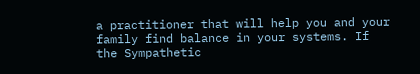a practitioner that will help you and your family find balance in your systems. If the Sympathetic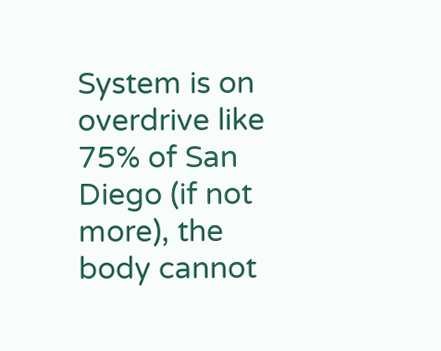System is on overdrive like 75% of San Diego (if not more), the body cannot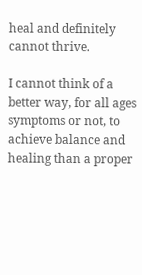heal and definitely cannot thrive.

I cannot think of a better way, for all ages symptoms or not, to achieve balance and healing than a proper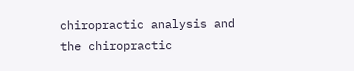chiropractic analysis and the chiropractic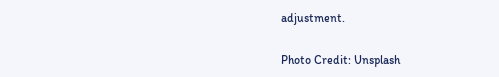adjustment.

Photo Credit: Unsplash